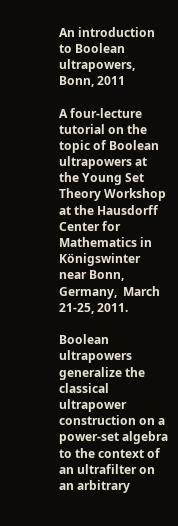An introduction to Boolean ultrapowers, Bonn, 2011

A four-lecture tutorial on the topic of Boolean ultrapowers at the Young Set Theory Workshop at the Hausdorff Center for Mathematics in Königswinter near Bonn, Germany,  March 21-25, 2011.

Boolean ultrapowers generalize the classical ultrapower construction on a power-set algebra to the context of an ultrafilter on an arbitrary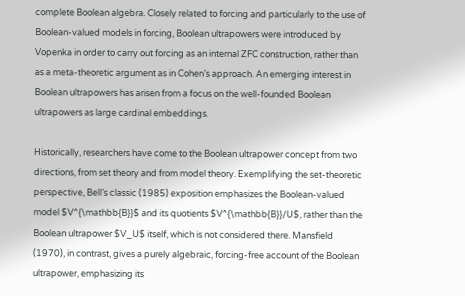complete Boolean algebra. Closely related to forcing and particularly to the use of Boolean-valued models in forcing, Boolean ultrapowers were introduced by Vopenka in order to carry out forcing as an internal ZFC construction, rather than as a meta-theoretic argument as in Cohen’s approach. An emerging interest in Boolean ultrapowers has arisen from a focus on the well-founded Boolean ultrapowers as large cardinal embeddings.

Historically, researchers have come to the Boolean ultrapower concept from two directions, from set theory and from model theory. Exemplifying the set-theoretic perspective, Bell’s classic (1985) exposition emphasizes the Boolean-valued model $V^{\mathbb{B}}$ and its quotients $V^{\mathbb{B}}/U$, rather than the Boolean ultrapower $V_U$ itself, which is not considered there. Mansfield (1970), in contrast, gives a purely algebraic, forcing-free account of the Boolean ultrapower, emphasizing its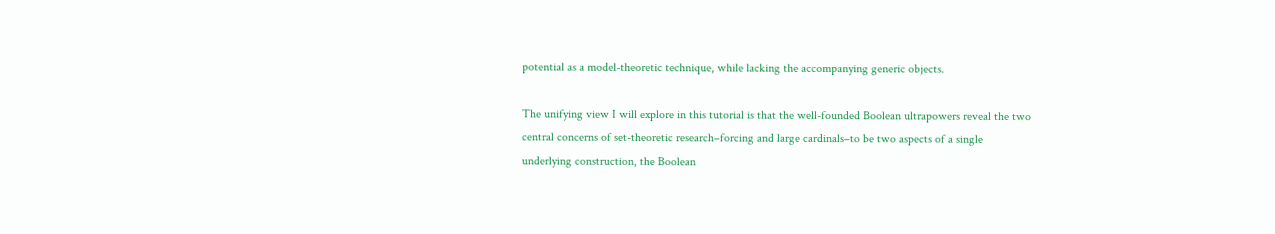potential as a model-theoretic technique, while lacking the accompanying generic objects.

The unifying view I will explore in this tutorial is that the well-founded Boolean ultrapowers reveal the two central concerns of set-theoretic research–forcing and large cardinals–to be two aspects of a single underlying construction, the Boolean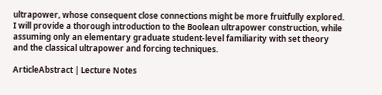ultrapower, whose consequent close connections might be more fruitfully explored. I will provide a thorough introduction to the Boolean ultrapower construction, while assuming only an elementary graduate student-level familiarity with set theory and the classical ultrapower and forcing techniques.

ArticleAbstract | Lecture Notes